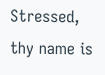Stressed, thy name is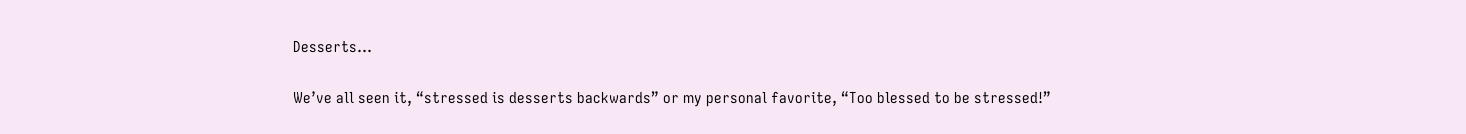Desserts…

We’ve all seen it, “stressed is desserts backwards” or my personal favorite, “Too blessed to be stressed!”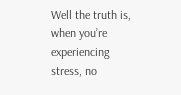Well the truth is, when you’re experiencing stress, no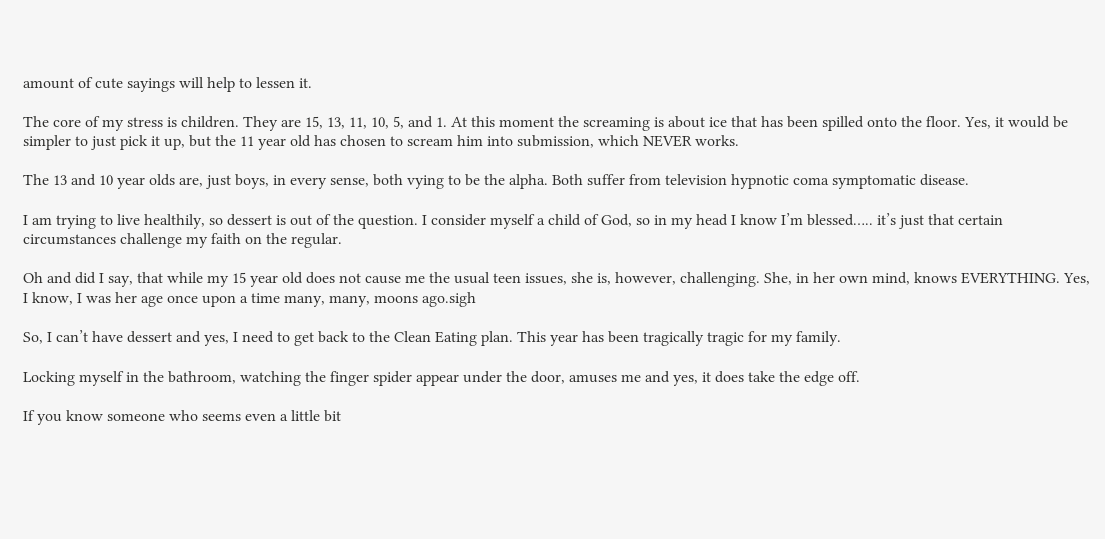amount of cute sayings will help to lessen it.

The core of my stress is children. They are 15, 13, 11, 10, 5, and 1. At this moment the screaming is about ice that has been spilled onto the floor. Yes, it would be simpler to just pick it up, but the 11 year old has chosen to scream him into submission, which NEVER works.

The 13 and 10 year olds are, just boys, in every sense, both vying to be the alpha. Both suffer from television hypnotic coma symptomatic disease.

I am trying to live healthily, so dessert is out of the question. I consider myself a child of God, so in my head I know I’m blessed….. it’s just that certain circumstances challenge my faith on the regular.

Oh and did I say, that while my 15 year old does not cause me the usual teen issues, she is, however, challenging. She, in her own mind, knows EVERYTHING. Yes, I know, I was her age once upon a time many, many, moons ago.sigh

So, I can’t have dessert and yes, I need to get back to the Clean Eating plan. This year has been tragically tragic for my family.

Locking myself in the bathroom, watching the finger spider appear under the door, amuses me and yes, it does take the edge off.

If you know someone who seems even a little bit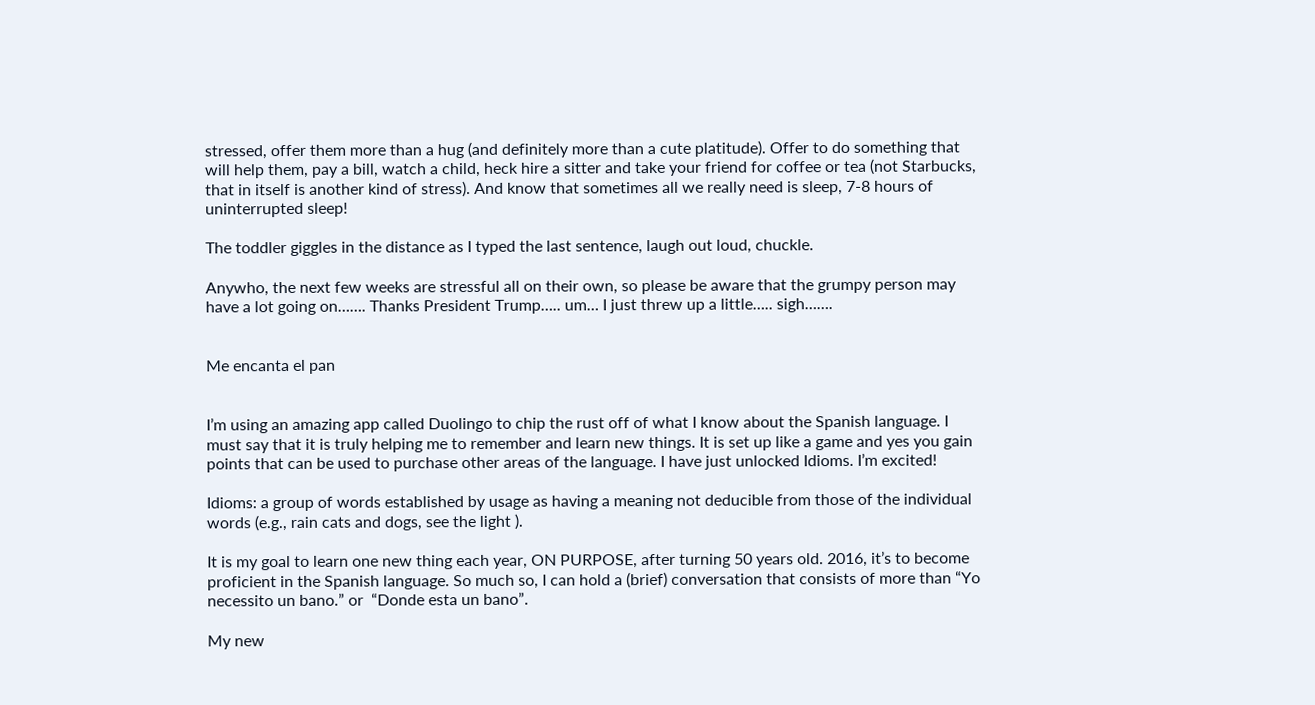stressed, offer them more than a hug (and definitely more than a cute platitude). Offer to do something that will help them, pay a bill, watch a child, heck hire a sitter and take your friend for coffee or tea (not Starbucks, that in itself is another kind of stress). And know that sometimes all we really need is sleep, 7-8 hours of uninterrupted sleep!

The toddler giggles in the distance as I typed the last sentence, laugh out loud, chuckle.

Anywho, the next few weeks are stressful all on their own, so please be aware that the grumpy person may have a lot going on……. Thanks President Trump….. um… I just threw up a little….. sigh…….


Me encanta el pan


I’m using an amazing app called Duolingo to chip the rust off of what I know about the Spanish language. I must say that it is truly helping me to remember and learn new things. It is set up like a game and yes you gain points that can be used to purchase other areas of the language. I have just unlocked Idioms. I’m excited!

Idioms: a group of words established by usage as having a meaning not deducible from those of the individual words (e.g., rain cats and dogs, see the light ).

It is my goal to learn one new thing each year, ON PURPOSE, after turning 50 years old. 2016, it’s to become proficient in the Spanish language. So much so, I can hold a (brief) conversation that consists of more than “Yo necessito un bano.” or  “Donde esta un bano”.

My new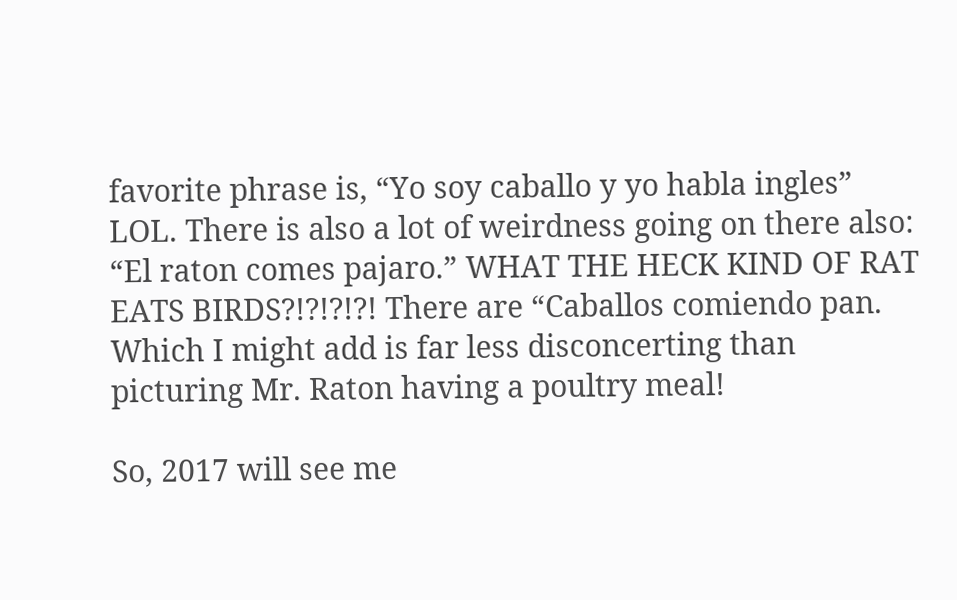favorite phrase is, “Yo soy caballo y yo habla ingles” LOL. There is also a lot of weirdness going on there also: “El raton comes pajaro.” WHAT THE HECK KIND OF RAT EATS BIRDS?!?!?!?! There are “Caballos comiendo pan. Which I might add is far less disconcerting than picturing Mr. Raton having a poultry meal!

So, 2017 will see me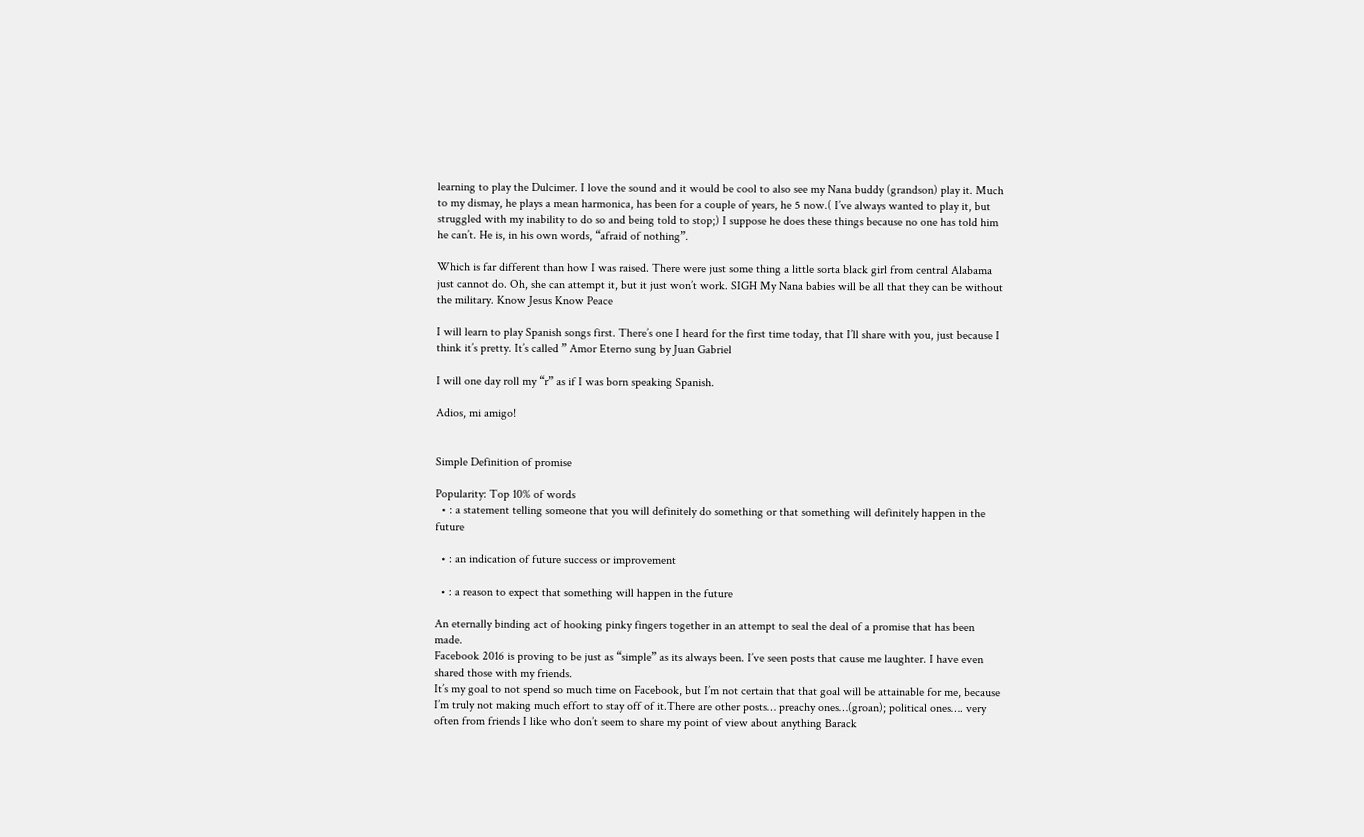learning to play the Dulcimer. I love the sound and it would be cool to also see my Nana buddy (grandson) play it. Much to my dismay, he plays a mean harmonica, has been for a couple of years, he 5 now.( I’ve always wanted to play it, but struggled with my inability to do so and being told to stop;) I suppose he does these things because no one has told him he can’t. He is, in his own words, “afraid of nothing”.

Which is far different than how I was raised. There were just some thing a little sorta black girl from central Alabama just cannot do. Oh, she can attempt it, but it just won’t work. SIGH My Nana babies will be all that they can be without the military. Know Jesus Know Peace

I will learn to play Spanish songs first. There’s one I heard for the first time today, that I’ll share with you, just because I think it’s pretty. It’s called ” Amor Eterno sung by Juan Gabriel

I will one day roll my “r” as if I was born speaking Spanish.

Adios, mi amigo!


Simple Definition of promise

Popularity: Top 10% of words
  • : a statement telling someone that you will definitely do something or that something will definitely happen in the future

  • : an indication of future success or improvement

  • : a reason to expect that something will happen in the future

An eternally binding act of hooking pinky fingers together in an attempt to seal the deal of a promise that has been made.
Facebook 2016 is proving to be just as “simple” as its always been. I’ve seen posts that cause me laughter. I have even shared those with my friends.
It’s my goal to not spend so much time on Facebook, but I’m not certain that that goal will be attainable for me, because I’m truly not making much effort to stay off of it.There are other posts… preachy ones…(groan); political ones…. very often from friends I like who don’t seem to share my point of view about anything Barack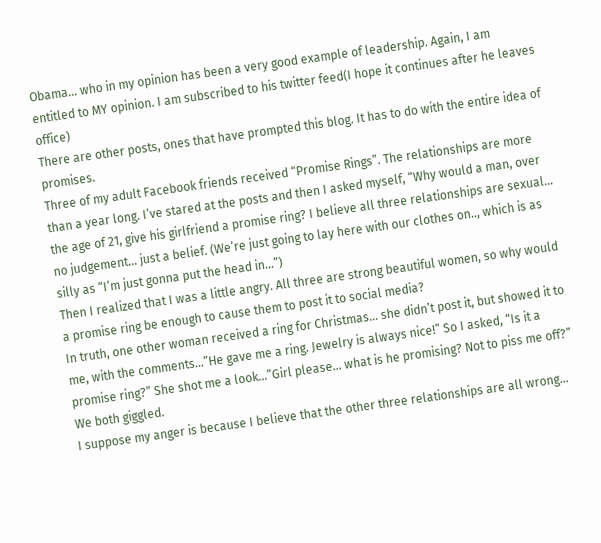Obama… who in my opinion has been a very good example of leadership. Again, I am entitled to MY opinion. I am subscribed to his twitter feed(I hope it continues after he leaves office)
There are other posts, ones that have prompted this blog. It has to do with the entire idea of promises.
Three of my adult Facebook friends received “Promise Rings”. The relationships are more than a year long. I’ve stared at the posts and then I asked myself, “Why would a man, over the age of 21, give his girlfriend a promise ring? I believe all three relationships are sexual… no judgement… just a belief. (We’re just going to lay here with our clothes on.., which is as silly as “I’m just gonna put the head in…”)
Then I realized that I was a little angry. All three are strong beautiful women, so why would a promise ring be enough to cause them to post it to social media?
In truth, one other woman received a ring for Christmas… she didn’t post it, but showed it to me, with the comments…”He gave me a ring. Jewelry is always nice!” So I asked, “Is it a promise ring?” She shot me a look…”Girl please… what is he promising? Not to piss me off?” We both giggled.
I suppose my anger is because I believe that the other three relationships are all wrong…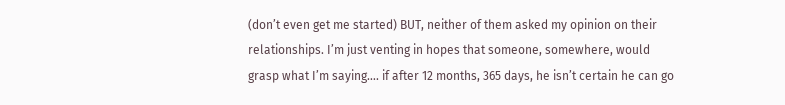(don’t even get me started) BUT, neither of them asked my opinion on their relationships. I’m just venting in hopes that someone, somewhere, would grasp what I’m saying…. if after 12 months, 365 days, he isn’t certain he can go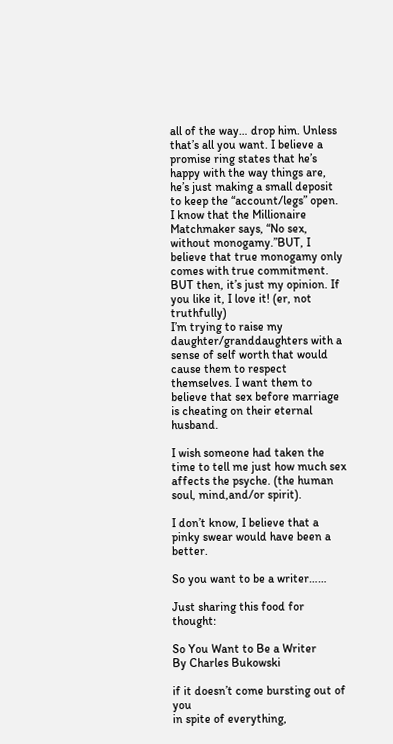all of the way… drop him. Unless that’s all you want. I believe a promise ring states that he’s happy with the way things are, he’s just making a small deposit to keep the “account/legs” open.
I know that the Millionaire Matchmaker says, “No sex, without monogamy.”BUT, I believe that true monogamy only comes with true commitment. BUT then, it’s just my opinion. If you like it, I love it! (er, not truthfully)
I’m trying to raise my daughter/granddaughters with a sense of self worth that would cause them to respect themselves. I want them to believe that sex before marriage is cheating on their eternal husband.

I wish someone had taken the time to tell me just how much sex affects the psyche. (the human soul, mind,and/or spirit).

I don’t know, I believe that a pinky swear would have been a better.

So you want to be a writer……

Just sharing this food for thought:

So You Want to Be a Writer
By Charles Bukowski

if it doesn’t come bursting out of you
in spite of everything,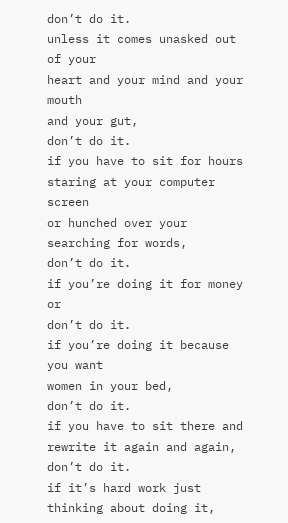don’t do it.
unless it comes unasked out of your
heart and your mind and your mouth
and your gut,
don’t do it.
if you have to sit for hours
staring at your computer screen
or hunched over your
searching for words,
don’t do it.
if you’re doing it for money or
don’t do it.
if you’re doing it because you want
women in your bed,
don’t do it.
if you have to sit there and
rewrite it again and again,
don’t do it.
if it’s hard work just thinking about doing it,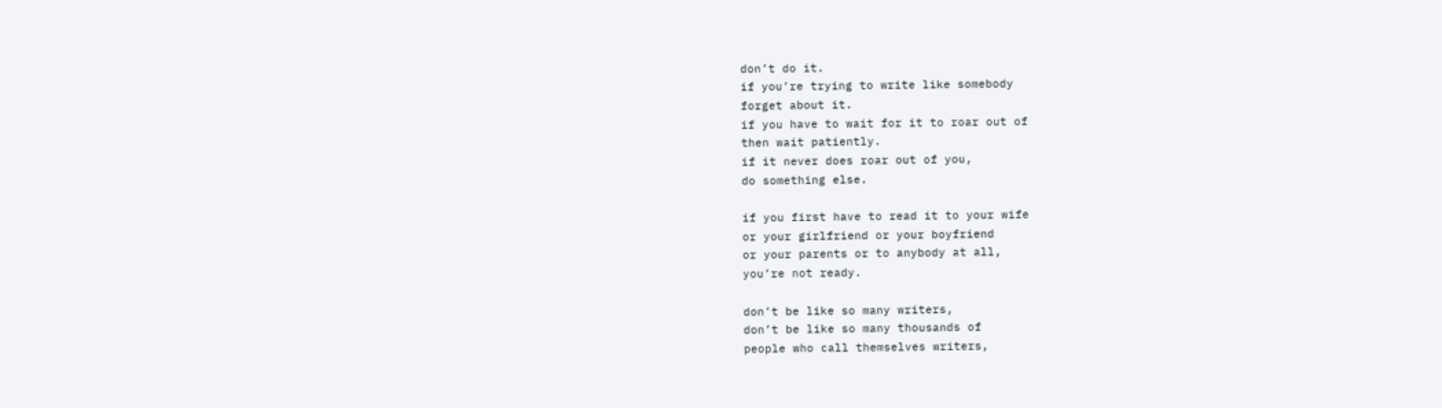don’t do it.
if you’re trying to write like somebody
forget about it.
if you have to wait for it to roar out of
then wait patiently.
if it never does roar out of you,
do something else.

if you first have to read it to your wife
or your girlfriend or your boyfriend
or your parents or to anybody at all,
you’re not ready.

don’t be like so many writers,
don’t be like so many thousands of
people who call themselves writers,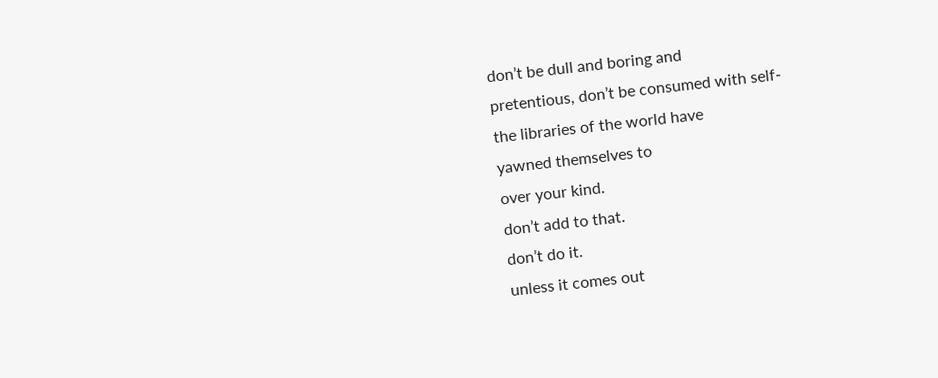don’t be dull and boring and
pretentious, don’t be consumed with self-
the libraries of the world have
yawned themselves to
over your kind.
don’t add to that.
don’t do it.
unless it comes out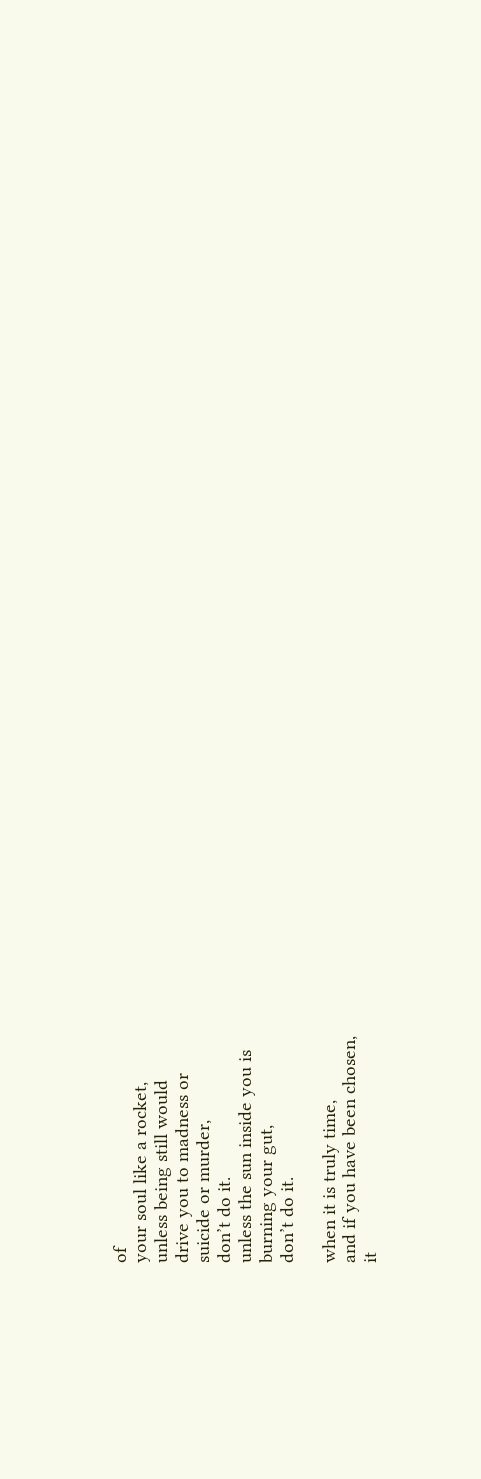of
your soul like a rocket,
unless being still would
drive you to madness or
suicide or murder,
don’t do it.
unless the sun inside you is
burning your gut,
don’t do it.

when it is truly time,
and if you have been chosen,
it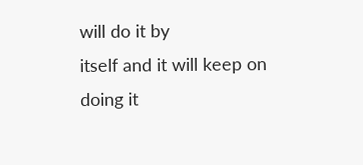will do it by
itself and it will keep on doing it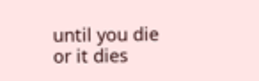until you die or it dies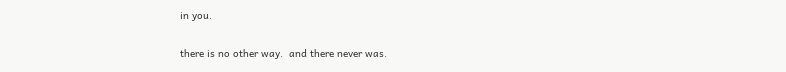in you.

there is no other way.  and there never was.